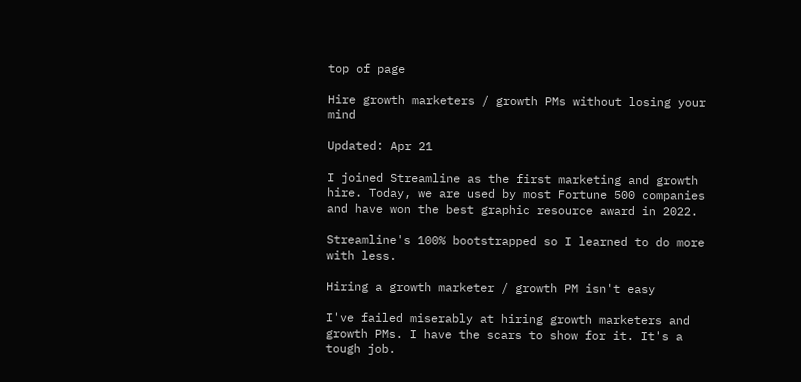top of page

Hire growth marketers / growth PMs without losing your mind

Updated: Apr 21

I joined Streamline as the first marketing and growth hire. Today, we are used by most Fortune 500 companies and have won the best graphic resource award in 2022.

Streamline's 100% bootstrapped so I learned to do more with less.

Hiring a growth marketer / growth PM isn't easy

I've failed miserably at hiring growth marketers and growth PMs. I have the scars to show for it. It's a tough job.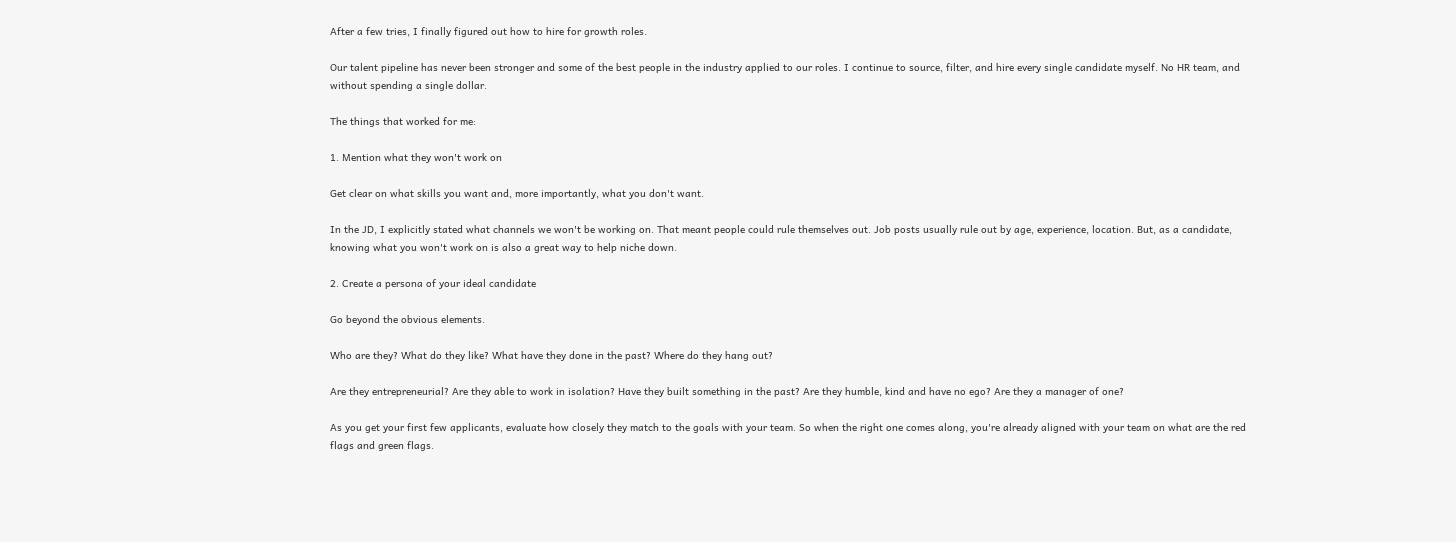After a few tries, I finally figured out how to hire for growth roles.

Our talent pipeline has never been stronger and some of the best people in the industry applied to our roles. I continue to source, filter, and hire every single candidate myself. No HR team, and without spending a single dollar.

The things that worked for me:

1. Mention what they won't work on

Get clear on what skills you want and, more importantly, what you don't want.

In the JD, I explicitly stated what channels we won't be working on. That meant people could rule themselves out. Job posts usually rule out by age, experience, location. But, as a candidate, knowing what you won't work on is also a great way to help niche down.

2. Create a persona of your ideal candidate

Go beyond the obvious elements.

Who are they? What do they like? What have they done in the past? Where do they hang out?

Are they entrepreneurial? Are they able to work in isolation? Have they built something in the past? Are they humble, kind and have no ego? Are they a manager of one?

As you get your first few applicants, evaluate how closely they match to the goals with your team. So when the right one comes along, you're already aligned with your team on what are the red flags and green flags.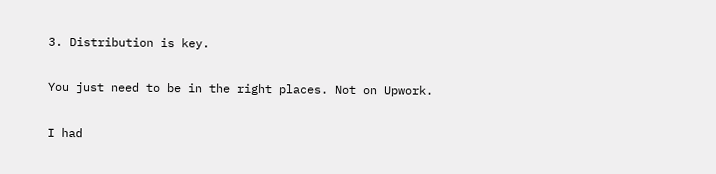3. Distribution is key.

You just need to be in the right places. Not on Upwork.

I had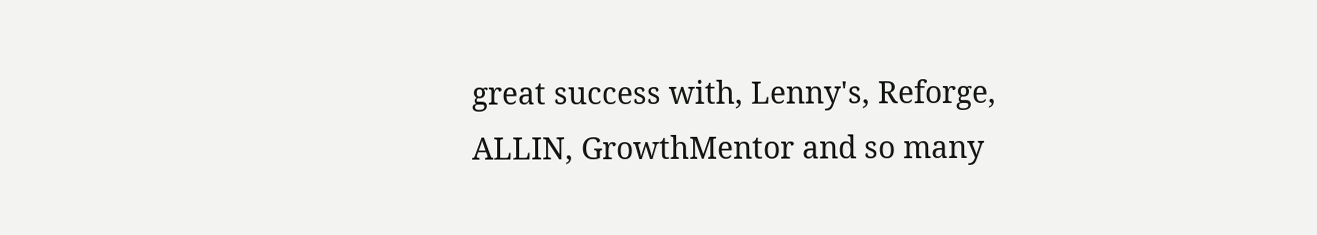great success with, Lenny's, Reforge, ALLIN, GrowthMentor and so many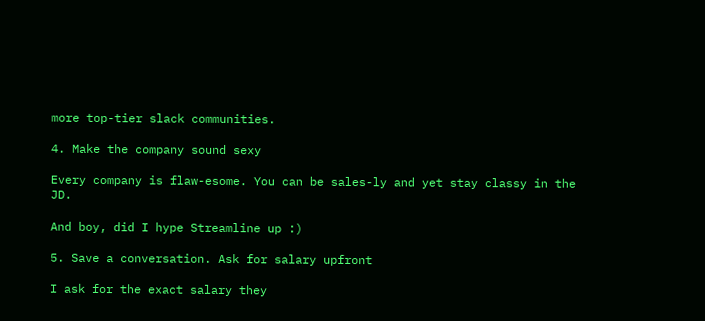more top-tier slack communities.

4. Make the company sound sexy

Every company is flaw-esome. You can be sales-ly and yet stay classy in the JD.

And boy, did I hype Streamline up :)

5. Save a conversation. Ask for salary upfront

I ask for the exact salary they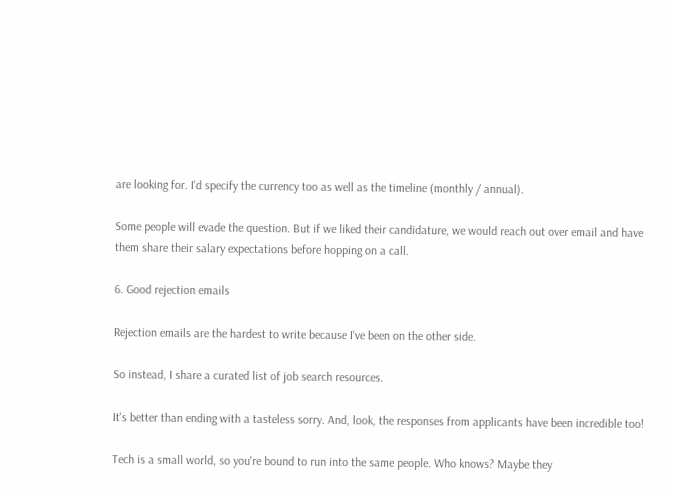are looking for. I'd specify the currency too as well as the timeline (monthly / annual).

Some people will evade the question. But if we liked their candidature, we would reach out over email and have them share their salary expectations before hopping on a call.

6. Good rejection emails

Rejection emails are the hardest to write because I've been on the other side.

So instead, I share a curated list of job search resources.

It's better than ending with a tasteless sorry. And, look, the responses from applicants have been incredible too!

Tech is a small world, so you're bound to run into the same people. Who knows? Maybe they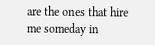are the ones that hire me someday in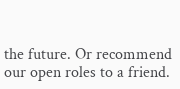the future. Or recommend our open roles to a friend.